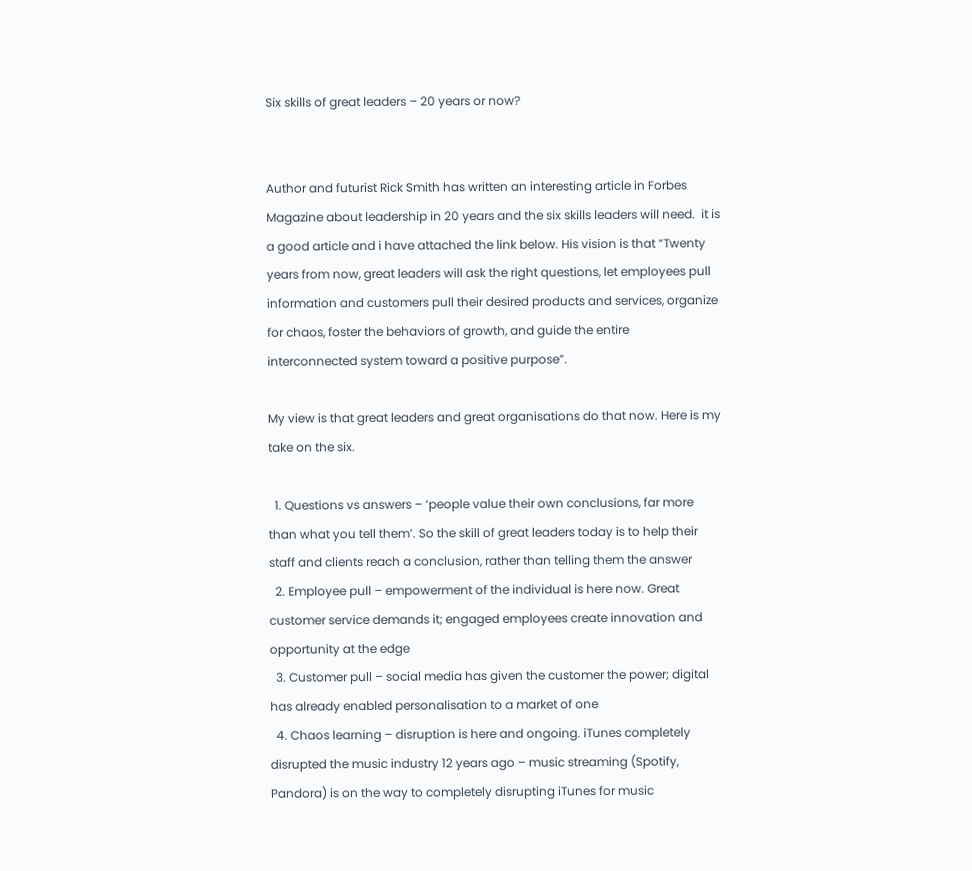Six skills of great leaders – 20 years or now?


Author and futurist Rick Smith has written an interesting article in Forbes Magazine about leadership in 20 years and the six skills leaders will need.  it is a good article and i have attached the link below. His vision is that “Twenty years from now, great leaders will ask the right questions, let employees pull information and customers pull their desired products and services, organize for chaos, foster the behaviors of growth, and guide the entire interconnected system toward a positive purpose”.

My view is that great leaders and great organisations do that now. Here is my take on the six.

  1. Questions vs answers – ‘people value their own conclusions, far more than what you tell them’. So the skill of great leaders today is to help their staff and clients reach a conclusion, rather than telling them the answer
  2. Employee pull – empowerment of the individual is here now. Great customer service demands it; engaged employees create innovation and opportunity at the edge
  3. Customer pull – social media has given the customer the power; digital has already enabled personalisation to a market of one
  4. Chaos learning – disruption is here and ongoing. iTunes completely disrupted the music industry 12 years ago – music streaming (Spotify, Pandora) is on the way to completely disrupting iTunes for music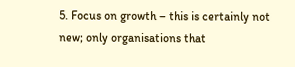5. Focus on growth – this is certainly not new; only organisations that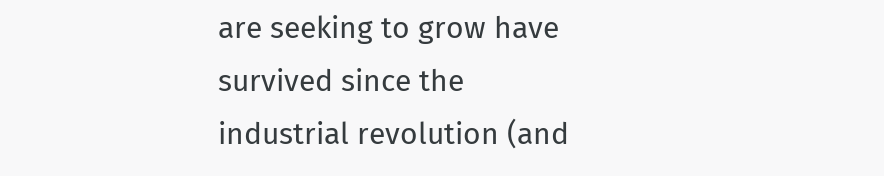are seeking to grow have survived since the industrial revolution (and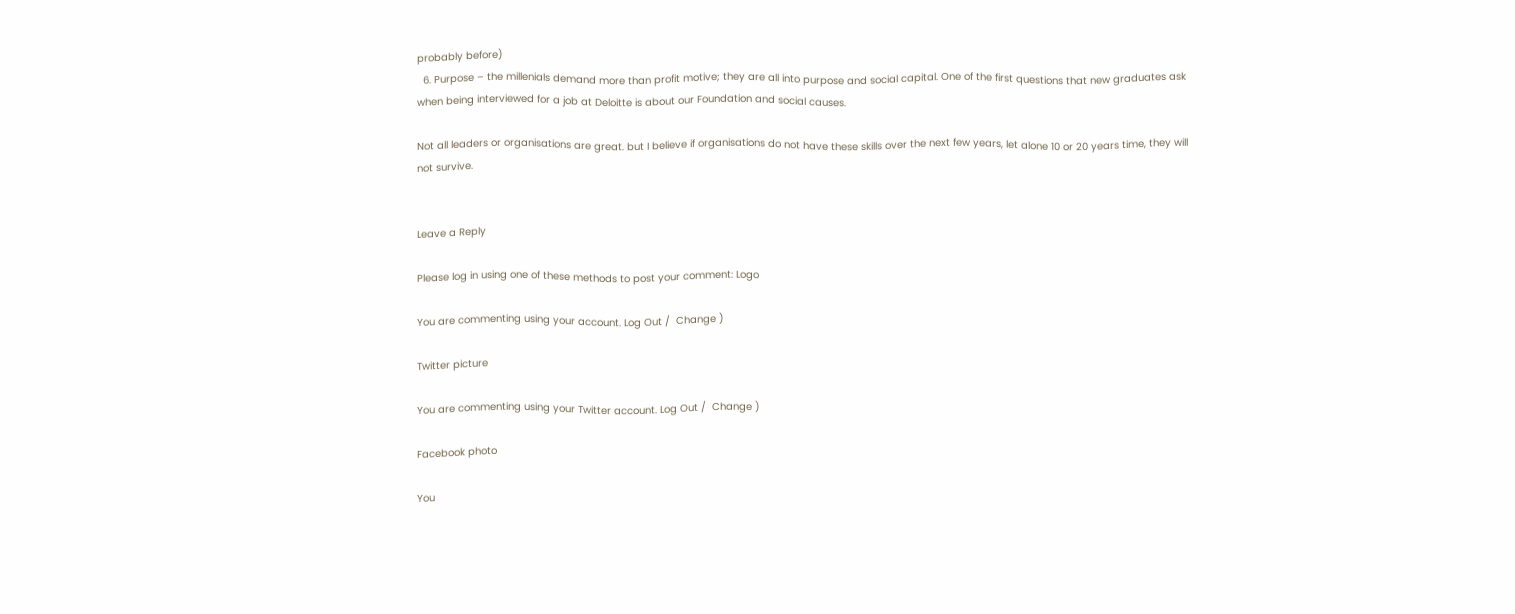probably before)
  6. Purpose – the millenials demand more than profit motive; they are all into purpose and social capital. One of the first questions that new graduates ask when being interviewed for a job at Deloitte is about our Foundation and social causes.

Not all leaders or organisations are great. but I believe if organisations do not have these skills over the next few years, let alone 10 or 20 years time, they will not survive.


Leave a Reply

Please log in using one of these methods to post your comment: Logo

You are commenting using your account. Log Out /  Change )

Twitter picture

You are commenting using your Twitter account. Log Out /  Change )

Facebook photo

You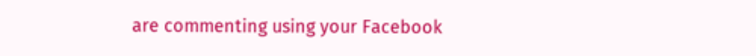are commenting using your Facebook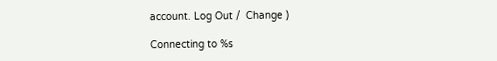account. Log Out /  Change )

Connecting to %s